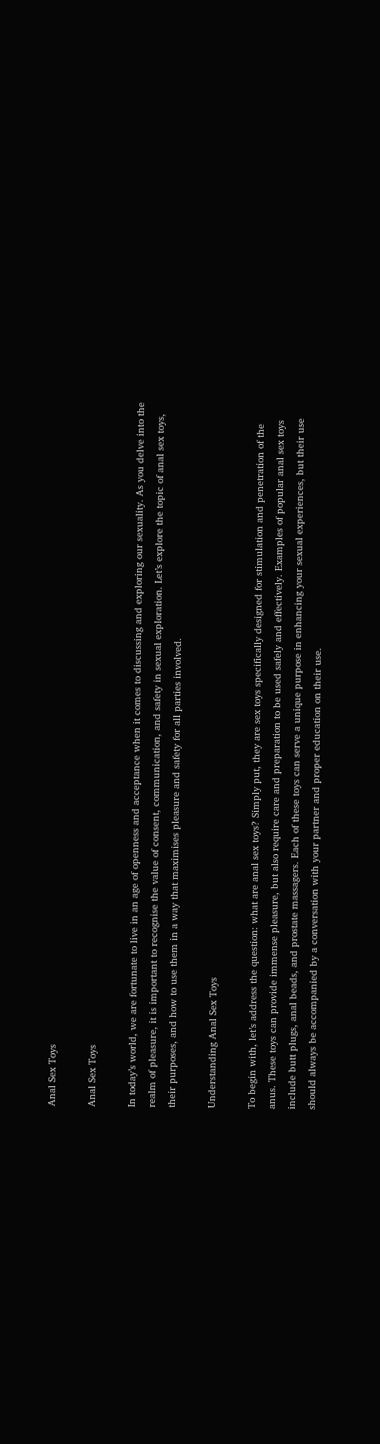Anal Sex Toys

Anal Sex Toys

In today’s world, we are fortunate to live in an age of openness and acceptance when it comes to discussing and exploring our sexuality. As you delve into the realm of pleasure, it is important to recognise the value of consent, communication, and safety in sexual exploration. Let’s explore the topic of anal sex toys, their purposes, and how to use them in a way that maximises pleasure and safety for all parties involved.

Understanding Anal Sex Toys

To begin with, let’s address the question: what are anal sex toys? Simply put, they are sex toys specifically designed for stimulation and penetration of the anus. These toys can provide immense pleasure, but also require care and preparation to be used safely and effectively. Examples of popular anal sex toys include butt plugs, anal beads, and prostate massagers. Each of these toys can serve a unique purpose in enhancing your sexual experiences, but their use should always be accompanied by a conversation with your partner and proper education on their use.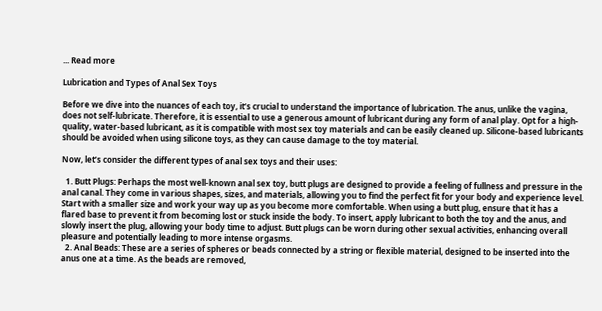... Read more

Lubrication and Types of Anal Sex Toys

Before we dive into the nuances of each toy, it’s crucial to understand the importance of lubrication. The anus, unlike the vagina, does not self-lubricate. Therefore, it is essential to use a generous amount of lubricant during any form of anal play. Opt for a high-quality, water-based lubricant, as it is compatible with most sex toy materials and can be easily cleaned up. Silicone-based lubricants should be avoided when using silicone toys, as they can cause damage to the toy material.

Now, let’s consider the different types of anal sex toys and their uses:

  1. Butt Plugs: Perhaps the most well-known anal sex toy, butt plugs are designed to provide a feeling of fullness and pressure in the anal canal. They come in various shapes, sizes, and materials, allowing you to find the perfect fit for your body and experience level. Start with a smaller size and work your way up as you become more comfortable. When using a butt plug, ensure that it has a flared base to prevent it from becoming lost or stuck inside the body. To insert, apply lubricant to both the toy and the anus, and slowly insert the plug, allowing your body time to adjust. Butt plugs can be worn during other sexual activities, enhancing overall pleasure and potentially leading to more intense orgasms.
  2. Anal Beads: These are a series of spheres or beads connected by a string or flexible material, designed to be inserted into the anus one at a time. As the beads are removed,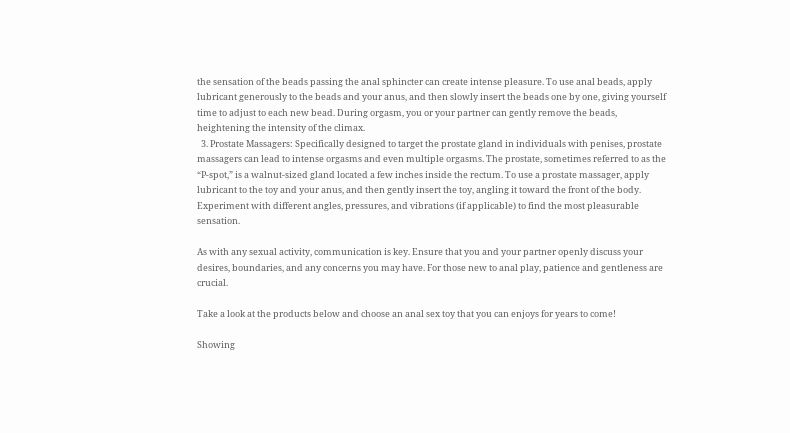the sensation of the beads passing the anal sphincter can create intense pleasure. To use anal beads, apply lubricant generously to the beads and your anus, and then slowly insert the beads one by one, giving yourself time to adjust to each new bead. During orgasm, you or your partner can gently remove the beads, heightening the intensity of the climax.
  3. Prostate Massagers: Specifically designed to target the prostate gland in individuals with penises, prostate massagers can lead to intense orgasms and even multiple orgasms. The prostate, sometimes referred to as the “P-spot,” is a walnut-sized gland located a few inches inside the rectum. To use a prostate massager, apply lubricant to the toy and your anus, and then gently insert the toy, angling it toward the front of the body. Experiment with different angles, pressures, and vibrations (if applicable) to find the most pleasurable sensation.

As with any sexual activity, communication is key. Ensure that you and your partner openly discuss your desires, boundaries, and any concerns you may have. For those new to anal play, patience and gentleness are crucial.

Take a look at the products below and choose an anal sex toy that you can enjoys for years to come!

Showing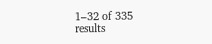1–32 of 335 results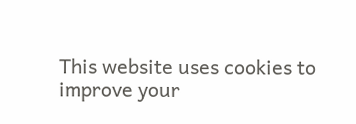This website uses cookies to improve your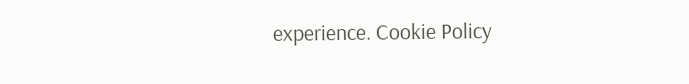experience. Cookie Policy